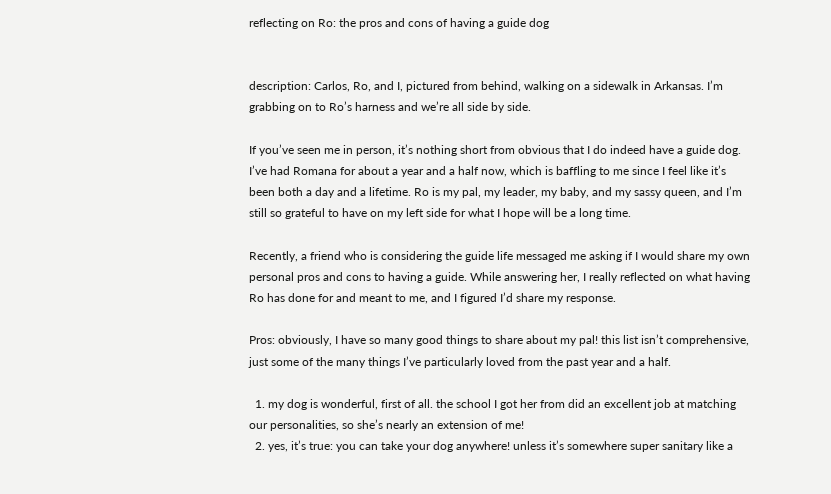reflecting on Ro: the pros and cons of having a guide dog


description: Carlos, Ro, and I, pictured from behind, walking on a sidewalk in Arkansas. I’m grabbing on to Ro’s harness and we’re all side by side.

If you’ve seen me in person, it’s nothing short from obvious that I do indeed have a guide dog. I’ve had Romana for about a year and a half now, which is baffling to me since I feel like it’s been both a day and a lifetime. Ro is my pal, my leader, my baby, and my sassy queen, and I’m still so grateful to have on my left side for what I hope will be a long time.

Recently, a friend who is considering the guide life messaged me asking if I would share my own personal pros and cons to having a guide. While answering her, I really reflected on what having Ro has done for and meant to me, and I figured I’d share my response.

Pros: obviously, I have so many good things to share about my pal! this list isn’t comprehensive, just some of the many things I’ve particularly loved from the past year and a half.

  1. my dog is wonderful, first of all. the school I got her from did an excellent job at matching our personalities, so she’s nearly an extension of me!
  2. yes, it’s true: you can take your dog anywhere! unless it’s somewhere super sanitary like a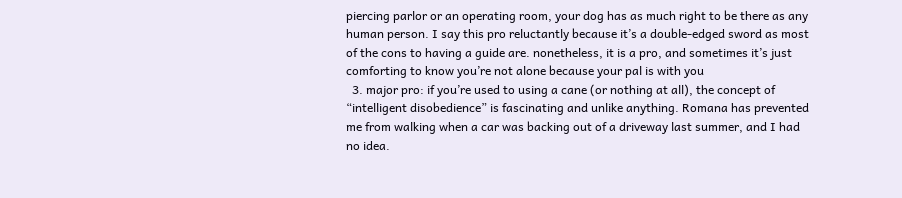piercing parlor or an operating room, your dog has as much right to be there as any human person. I say this pro reluctantly because it’s a double-edged sword as most of the cons to having a guide are. nonetheless, it is a pro, and sometimes it’s just comforting to know you’re not alone because your pal is with you
  3. major pro: if you’re used to using a cane (or nothing at all), the concept of “intelligent disobedience” is fascinating and unlike anything. Romana has prevented me from walking when a car was backing out of a driveway last summer, and I had no idea.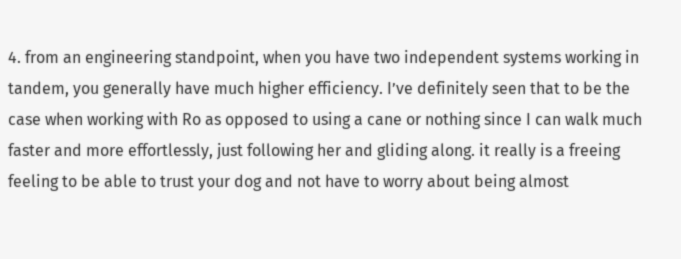4. from an engineering standpoint, when you have two independent systems working in tandem, you generally have much higher efficiency. I’ve definitely seen that to be the case when working with Ro as opposed to using a cane or nothing since I can walk much faster and more effortlessly, just following her and gliding along. it really is a freeing feeling to be able to trust your dog and not have to worry about being almost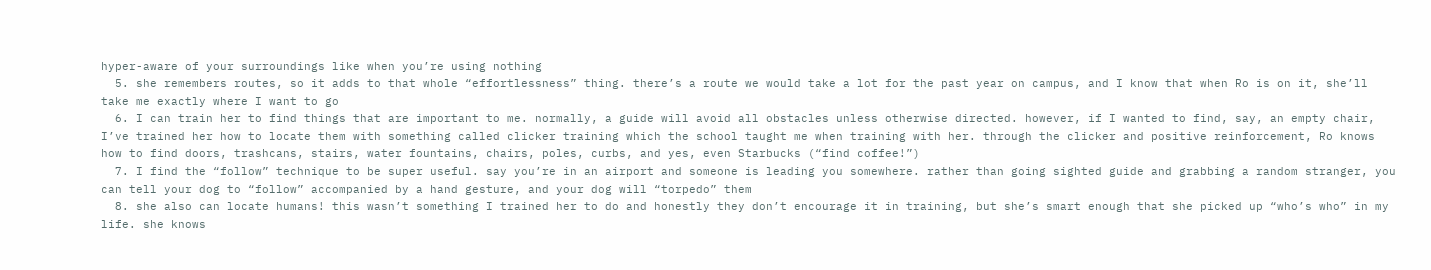hyper-aware of your surroundings like when you’re using nothing
  5. she remembers routes, so it adds to that whole “effortlessness” thing. there’s a route we would take a lot for the past year on campus, and I know that when Ro is on it, she’ll take me exactly where I want to go
  6. I can train her to find things that are important to me. normally, a guide will avoid all obstacles unless otherwise directed. however, if I wanted to find, say, an empty chair, I’ve trained her how to locate them with something called clicker training which the school taught me when training with her. through the clicker and positive reinforcement, Ro knows how to find doors, trashcans, stairs, water fountains, chairs, poles, curbs, and yes, even Starbucks (“find coffee!”)
  7. I find the “follow” technique to be super useful. say you’re in an airport and someone is leading you somewhere. rather than going sighted guide and grabbing a random stranger, you can tell your dog to “follow” accompanied by a hand gesture, and your dog will “torpedo” them
  8. she also can locate humans! this wasn’t something I trained her to do and honestly they don’t encourage it in training, but she’s smart enough that she picked up “who’s who” in my life. she knows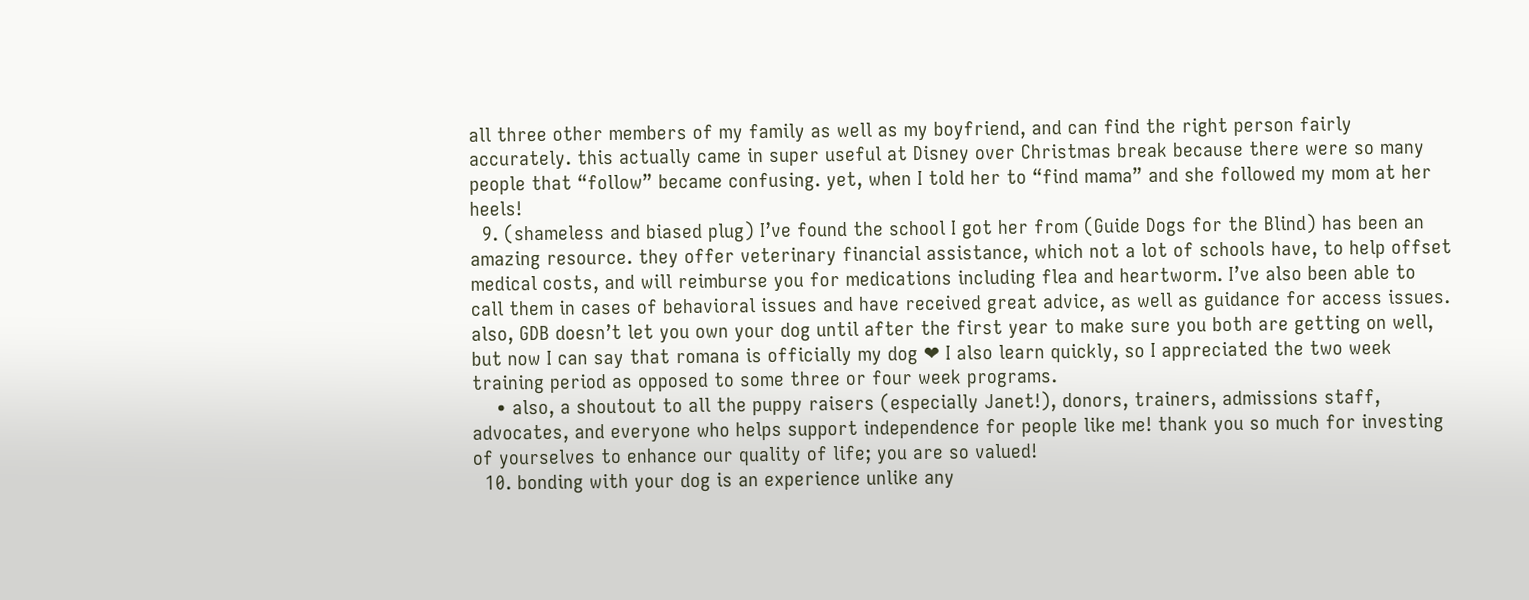all three other members of my family as well as my boyfriend, and can find the right person fairly accurately. this actually came in super useful at Disney over Christmas break because there were so many people that “follow” became confusing. yet, when I told her to “find mama” and she followed my mom at her heels!
  9. (shameless and biased plug) I’ve found the school I got her from (Guide Dogs for the Blind) has been an amazing resource. they offer veterinary financial assistance, which not a lot of schools have, to help offset medical costs, and will reimburse you for medications including flea and heartworm. I’ve also been able to call them in cases of behavioral issues and have received great advice, as well as guidance for access issues. also, GDB doesn’t let you own your dog until after the first year to make sure you both are getting on well, but now I can say that romana is officially my dog ❤ I also learn quickly, so I appreciated the two week training period as opposed to some three or four week programs.
    • also, a shoutout to all the puppy raisers (especially Janet!), donors, trainers, admissions staff, advocates, and everyone who helps support independence for people like me! thank you so much for investing of yourselves to enhance our quality of life; you are so valued!
  10. bonding with your dog is an experience unlike any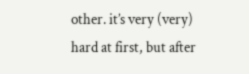other. it’s very (very) hard at first, but after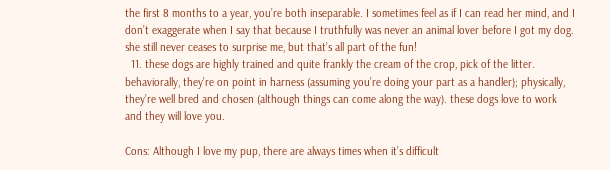the first 8 months to a year, you’re both inseparable. I sometimes feel as if I can read her mind, and I don’t exaggerate when I say that because I truthfully was never an animal lover before I got my dog. she still never ceases to surprise me, but that’s all part of the fun!
  11. these dogs are highly trained and quite frankly the cream of the crop, pick of the litter. behaviorally, they’re on point in harness (assuming you’re doing your part as a handler); physically, they’re well bred and chosen (although things can come along the way). these dogs love to work and they will love you.

Cons: Although I love my pup, there are always times when it’s difficult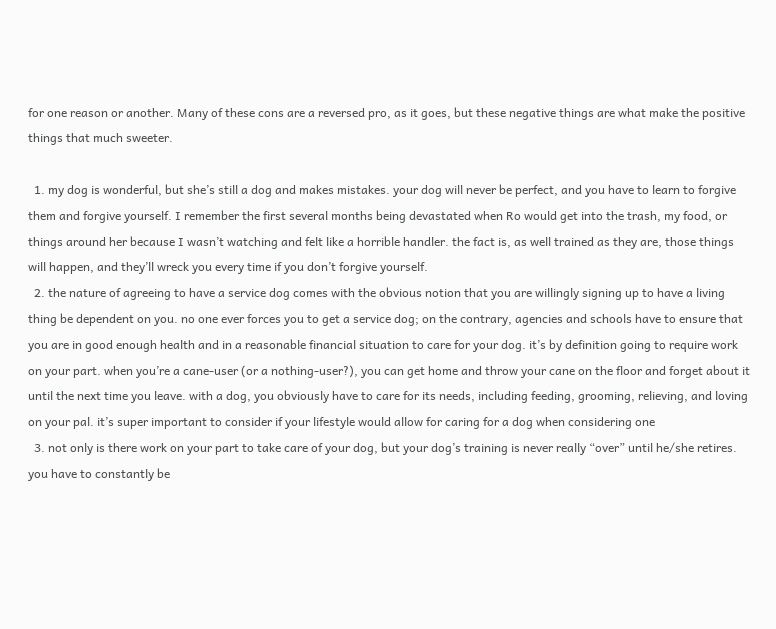for one reason or another. Many of these cons are a reversed pro, as it goes, but these negative things are what make the positive things that much sweeter.

  1. my dog is wonderful, but she’s still a dog and makes mistakes. your dog will never be perfect, and you have to learn to forgive them and forgive yourself. I remember the first several months being devastated when Ro would get into the trash, my food, or things around her because I wasn’t watching and felt like a horrible handler. the fact is, as well trained as they are, those things will happen, and they’ll wreck you every time if you don’t forgive yourself.
  2. the nature of agreeing to have a service dog comes with the obvious notion that you are willingly signing up to have a living thing be dependent on you. no one ever forces you to get a service dog; on the contrary, agencies and schools have to ensure that you are in good enough health and in a reasonable financial situation to care for your dog. it’s by definition going to require work on your part. when you’re a cane-user (or a nothing-user?), you can get home and throw your cane on the floor and forget about it until the next time you leave. with a dog, you obviously have to care for its needs, including feeding, grooming, relieving, and loving on your pal. it’s super important to consider if your lifestyle would allow for caring for a dog when considering one
  3. not only is there work on your part to take care of your dog, but your dog’s training is never really “over” until he/she retires. you have to constantly be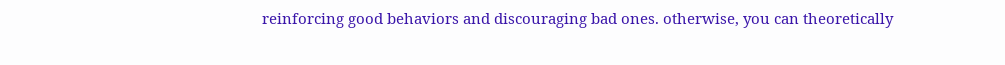reinforcing good behaviors and discouraging bad ones. otherwise, you can theoretically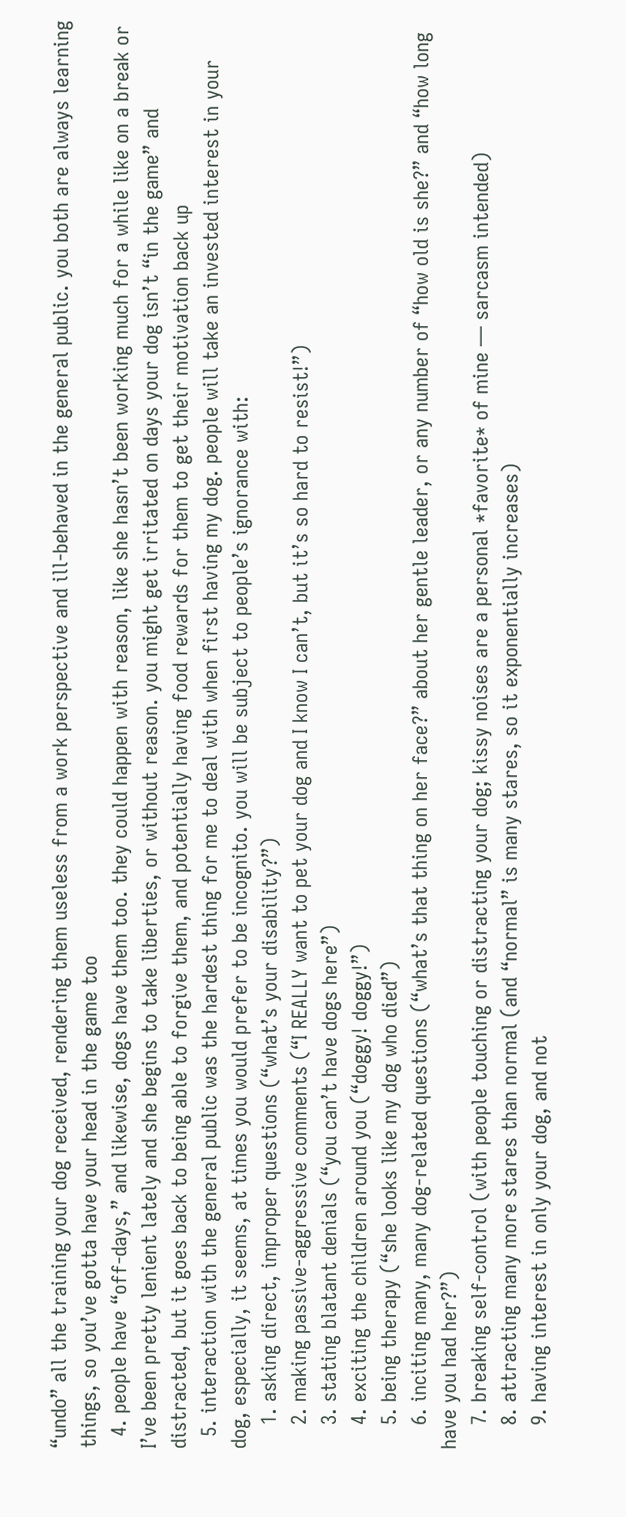“undo” all the training your dog received, rendering them useless from a work perspective and ill-behaved in the general public. you both are always learning things, so you’ve gotta have your head in the game too
  4. people have “off-days,” and likewise, dogs have them too. they could happen with reason, like she hasn’t been working much for a while like on a break or I’ve been pretty lenient lately and she begins to take liberties, or without reason. you might get irritated on days your dog isn’t “in the game” and distracted, but it goes back to being able to forgive them, and potentially having food rewards for them to get their motivation back up
  5. interaction with the general public was the hardest thing for me to deal with when first having my dog. people will take an invested interest in your dog, especially, it seems, at times you would prefer to be incognito. you will be subject to people’s ignorance with:
    1. asking direct, improper questions (“what’s your disability?”)
    2. making passive-aggressive comments (“I REALLY want to pet your dog and I know I can’t, but it’s so hard to resist!”)
    3. stating blatant denials (“you can’t have dogs here”)
    4. exciting the children around you (“doggy! doggy!”)
    5. being therapy (“she looks like my dog who died”)
    6. inciting many, many dog-related questions (“what’s that thing on her face?” about her gentle leader, or any number of “how old is she?” and “how long have you had her?”)
    7. breaking self-control (with people touching or distracting your dog; kissy noises are a personal *favorite* of mine — sarcasm intended)
    8. attracting many more stares than normal (and “normal” is many stares, so it exponentially increases)
    9. having interest in only your dog, and not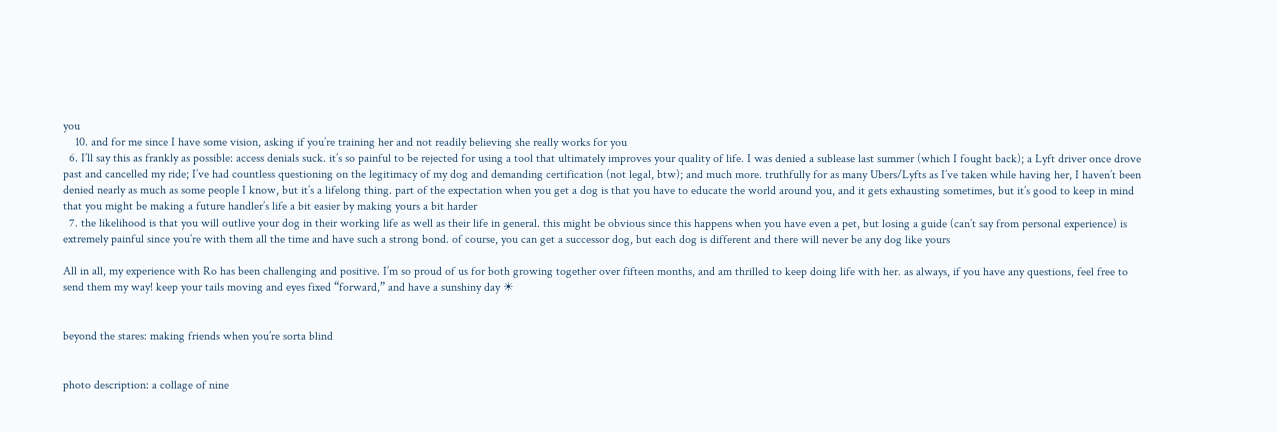you
    10. and for me since I have some vision, asking if you’re training her and not readily believing she really works for you
  6. I’ll say this as frankly as possible: access denials suck. it’s so painful to be rejected for using a tool that ultimately improves your quality of life. I was denied a sublease last summer (which I fought back); a Lyft driver once drove past and cancelled my ride; I’ve had countless questioning on the legitimacy of my dog and demanding certification (not legal, btw); and much more. truthfully for as many Ubers/Lyfts as I’ve taken while having her, I haven’t been denied nearly as much as some people I know, but it’s a lifelong thing. part of the expectation when you get a dog is that you have to educate the world around you, and it gets exhausting sometimes, but it’s good to keep in mind that you might be making a future handler’s life a bit easier by making yours a bit harder
  7. the likelihood is that you will outlive your dog in their working life as well as their life in general. this might be obvious since this happens when you have even a pet, but losing a guide (can’t say from personal experience) is extremely painful since you’re with them all the time and have such a strong bond. of course, you can get a successor dog, but each dog is different and there will never be any dog like yours

All in all, my experience with Ro has been challenging and positive. I’m so proud of us for both growing together over fifteen months, and am thrilled to keep doing life with her. as always, if you have any questions, feel free to send them my way! keep your tails moving and eyes fixed “forward,” and have a sunshiny day ☀


beyond the stares: making friends when you’re sorta blind


photo description: a collage of nine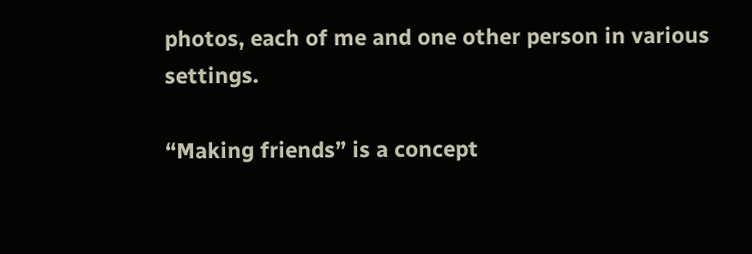photos, each of me and one other person in various settings.

“Making friends” is a concept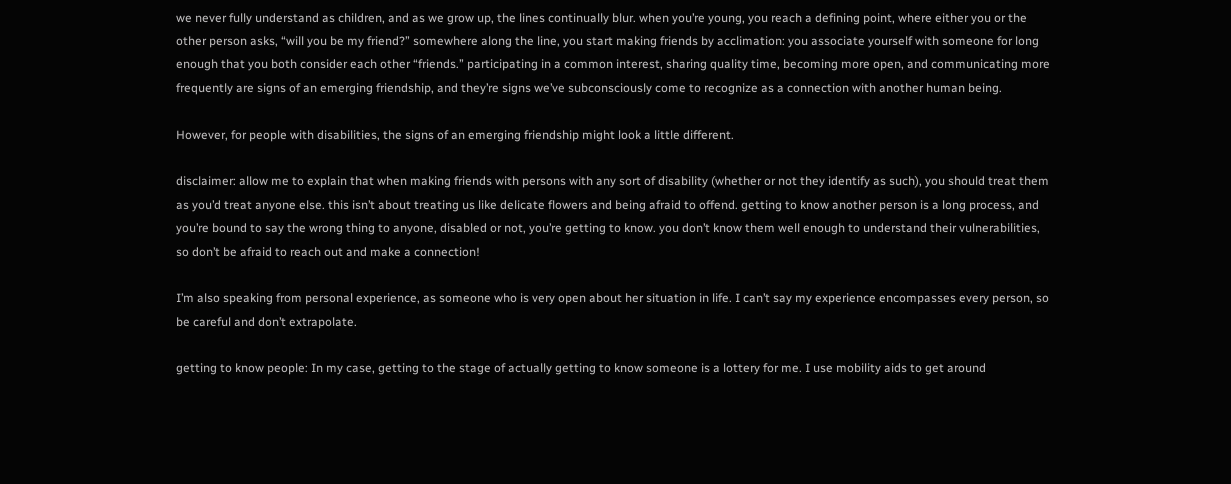we never fully understand as children, and as we grow up, the lines continually blur. when you’re young, you reach a defining point, where either you or the other person asks, “will you be my friend?” somewhere along the line, you start making friends by acclimation: you associate yourself with someone for long enough that you both consider each other “friends.” participating in a common interest, sharing quality time, becoming more open, and communicating more frequently are signs of an emerging friendship, and they’re signs we’ve subconsciously come to recognize as a connection with another human being.

However, for people with disabilities, the signs of an emerging friendship might look a little different.

disclaimer: allow me to explain that when making friends with persons with any sort of disability (whether or not they identify as such), you should treat them as you’d treat anyone else. this isn’t about treating us like delicate flowers and being afraid to offend. getting to know another person is a long process, and you’re bound to say the wrong thing to anyone, disabled or not, you’re getting to know. you don’t know them well enough to understand their vulnerabilities, so don’t be afraid to reach out and make a connection!

I’m also speaking from personal experience, as someone who is very open about her situation in life. I can’t say my experience encompasses every person, so be careful and don’t extrapolate.

getting to know people: In my case, getting to the stage of actually getting to know someone is a lottery for me. I use mobility aids to get around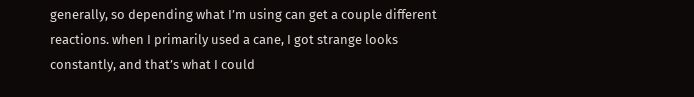generally, so depending what I’m using can get a couple different reactions. when I primarily used a cane, I got strange looks constantly, and that’s what I could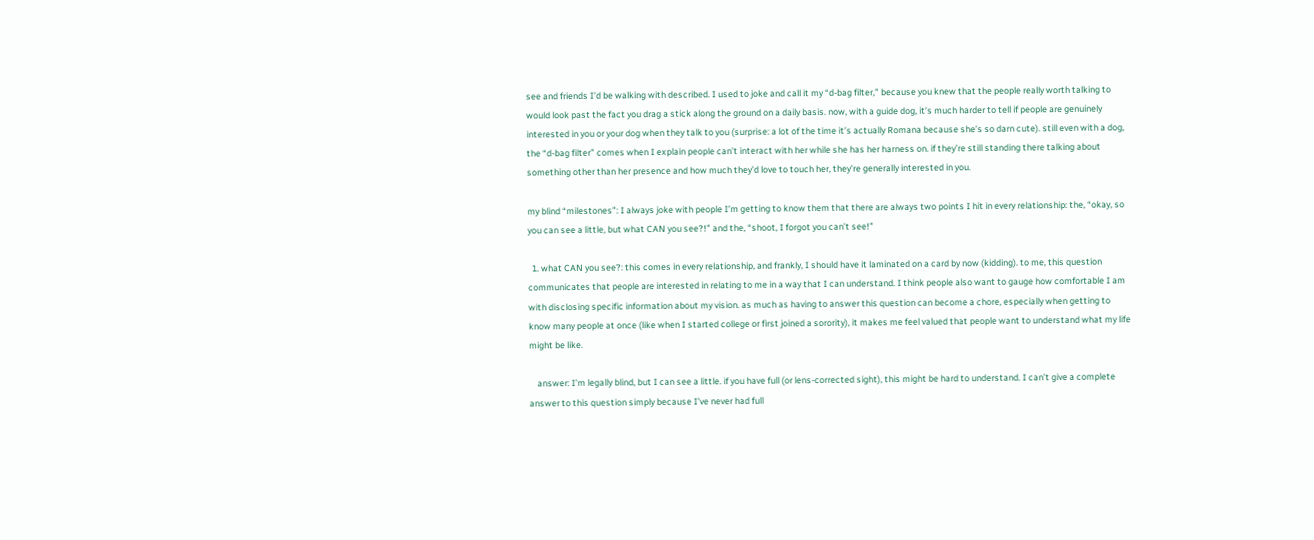see and friends I’d be walking with described. I used to joke and call it my “d-bag filter,” because you knew that the people really worth talking to would look past the fact you drag a stick along the ground on a daily basis. now, with a guide dog, it’s much harder to tell if people are genuinely interested in you or your dog when they talk to you (surprise: a lot of the time it’s actually Romana because she’s so darn cute). still even with a dog, the “d-bag filter” comes when I explain people can’t interact with her while she has her harness on. if they’re still standing there talking about something other than her presence and how much they’d love to touch her, they’re generally interested in you.

my blind “milestones”: I always joke with people I’m getting to know them that there are always two points I hit in every relationship: the, “okay, so you can see a little, but what CAN you see?!” and the, “shoot, I forgot you can’t see!”

  1. what CAN you see?: this comes in every relationship, and frankly, I should have it laminated on a card by now (kidding). to me, this question communicates that people are interested in relating to me in a way that I can understand. I think people also want to gauge how comfortable I am with disclosing specific information about my vision. as much as having to answer this question can become a chore, especially when getting to know many people at once (like when I started college or first joined a sorority), it makes me feel valued that people want to understand what my life might be like.

    answer: I’m legally blind, but I can see a little. if you have full (or lens-corrected sight), this might be hard to understand. I can’t give a complete answer to this question simply because I’ve never had full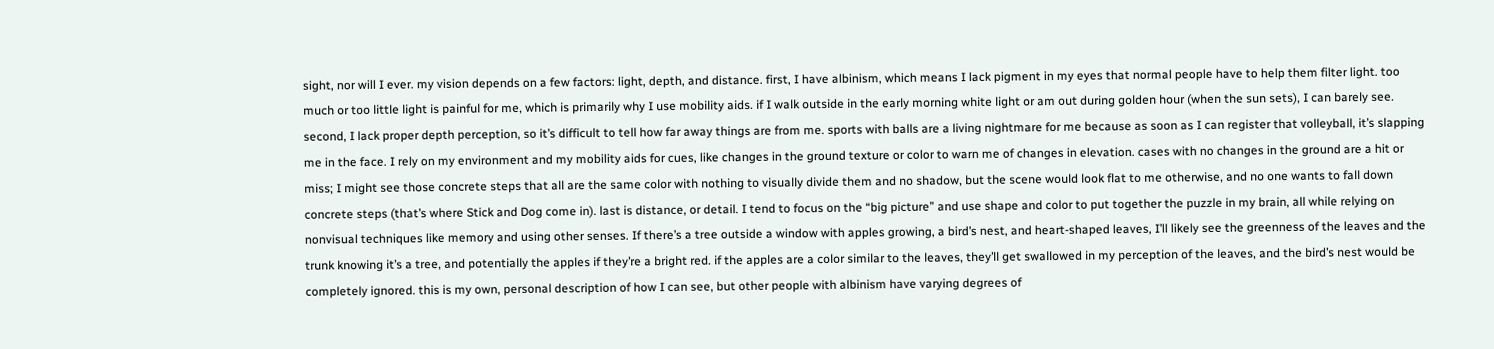sight, nor will I ever. my vision depends on a few factors: light, depth, and distance. first, I have albinism, which means I lack pigment in my eyes that normal people have to help them filter light. too much or too little light is painful for me, which is primarily why I use mobility aids. if I walk outside in the early morning white light or am out during golden hour (when the sun sets), I can barely see. second, I lack proper depth perception, so it’s difficult to tell how far away things are from me. sports with balls are a living nightmare for me because as soon as I can register that volleyball, it’s slapping me in the face. I rely on my environment and my mobility aids for cues, like changes in the ground texture or color to warn me of changes in elevation. cases with no changes in the ground are a hit or miss; I might see those concrete steps that all are the same color with nothing to visually divide them and no shadow, but the scene would look flat to me otherwise, and no one wants to fall down concrete steps (that’s where Stick and Dog come in). last is distance, or detail. I tend to focus on the “big picture” and use shape and color to put together the puzzle in my brain, all while relying on nonvisual techniques like memory and using other senses. If there’s a tree outside a window with apples growing, a bird’s nest, and heart-shaped leaves, I’ll likely see the greenness of the leaves and the trunk knowing it’s a tree, and potentially the apples if they’re a bright red. if the apples are a color similar to the leaves, they’ll get swallowed in my perception of the leaves, and the bird’s nest would be completely ignored. this is my own, personal description of how I can see, but other people with albinism have varying degrees of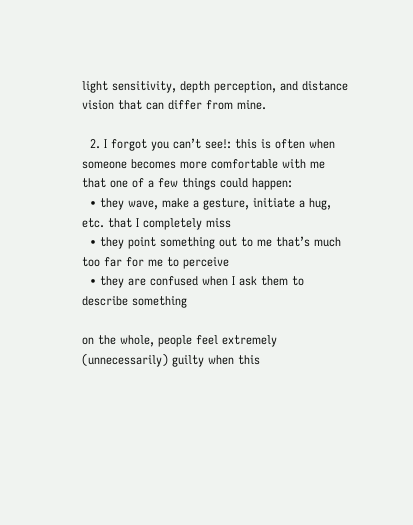light sensitivity, depth perception, and distance vision that can differ from mine.

  2. I forgot you can’t see!: this is often when someone becomes more comfortable with me that one of a few things could happen:
  • they wave, make a gesture, initiate a hug, etc. that I completely miss
  • they point something out to me that’s much too far for me to perceive
  • they are confused when I ask them to describe something

on the whole, people feel extremely (unnecessarily) guilty when this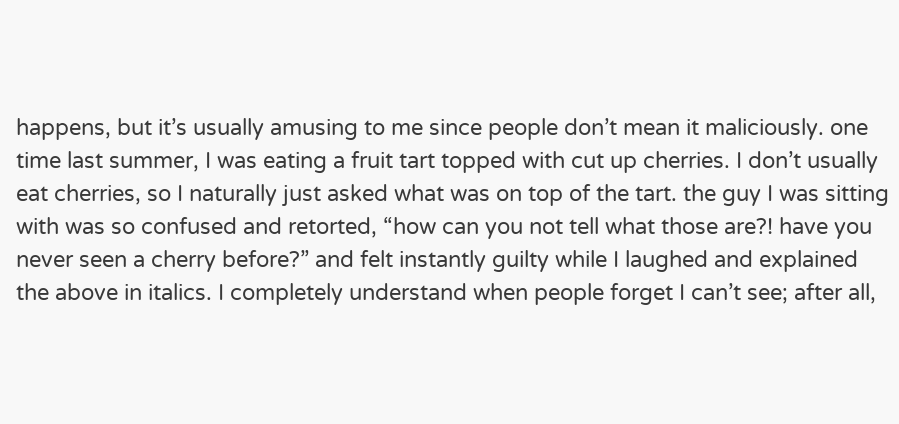happens, but it’s usually amusing to me since people don’t mean it maliciously. one time last summer, I was eating a fruit tart topped with cut up cherries. I don’t usually eat cherries, so I naturally just asked what was on top of the tart. the guy I was sitting with was so confused and retorted, “how can you not tell what those are?! have you never seen a cherry before?” and felt instantly guilty while I laughed and explained the above in italics. I completely understand when people forget I can’t see; after all,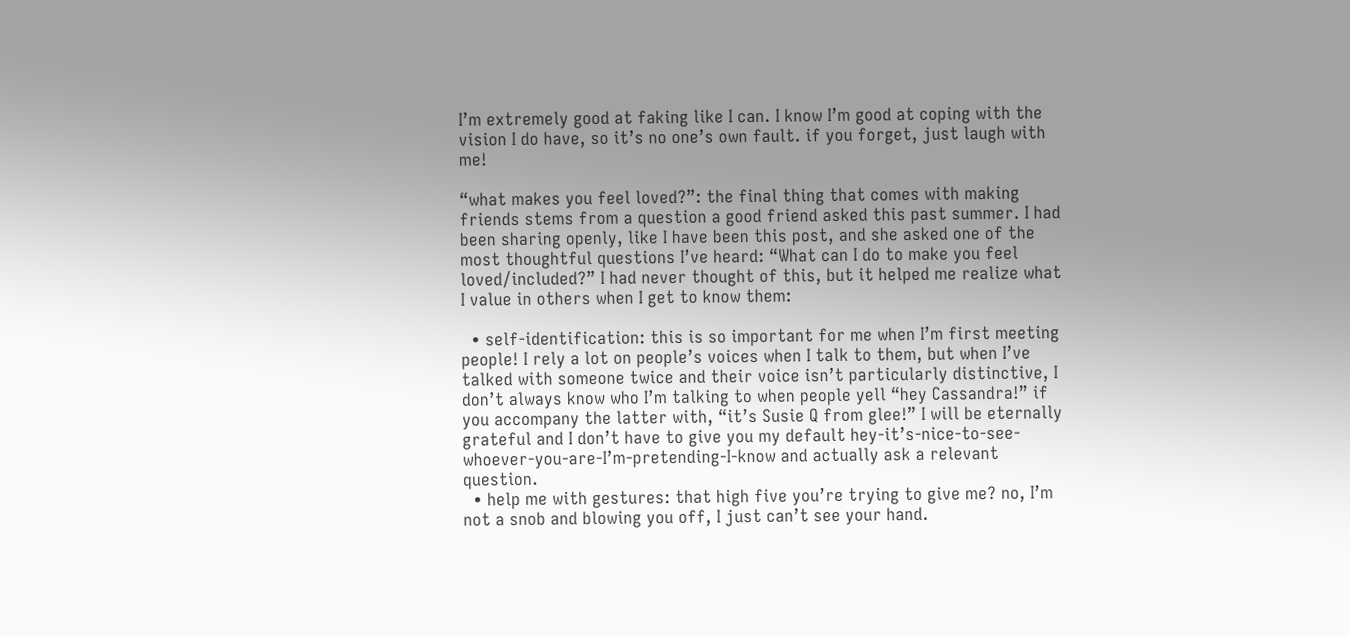I’m extremely good at faking like I can. I know I’m good at coping with the vision I do have, so it’s no one’s own fault. if you forget, just laugh with me!

“what makes you feel loved?”: the final thing that comes with making friends stems from a question a good friend asked this past summer. I had been sharing openly, like I have been this post, and she asked one of the most thoughtful questions I’ve heard: “What can I do to make you feel loved/included?” I had never thought of this, but it helped me realize what I value in others when I get to know them:

  • self-identification: this is so important for me when I’m first meeting people! I rely a lot on people’s voices when I talk to them, but when I’ve talked with someone twice and their voice isn’t particularly distinctive, I don’t always know who I’m talking to when people yell “hey Cassandra!” if you accompany the latter with, “it’s Susie Q from glee!” I will be eternally grateful and I don’t have to give you my default hey-it’s-nice-to-see-whoever-you-are-I’m-pretending-I-know and actually ask a relevant question.
  • help me with gestures: that high five you’re trying to give me? no, I’m not a snob and blowing you off, I just can’t see your hand.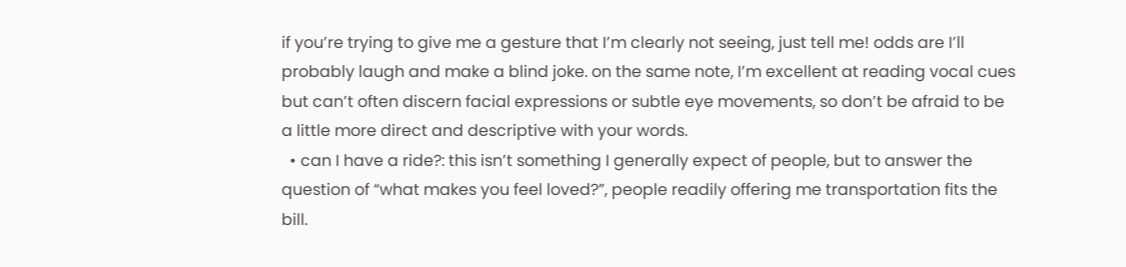if you’re trying to give me a gesture that I’m clearly not seeing, just tell me! odds are I’ll probably laugh and make a blind joke. on the same note, I’m excellent at reading vocal cues but can’t often discern facial expressions or subtle eye movements, so don’t be afraid to be a little more direct and descriptive with your words.
  • can I have a ride?: this isn’t something I generally expect of people, but to answer the question of “what makes you feel loved?”, people readily offering me transportation fits the bill.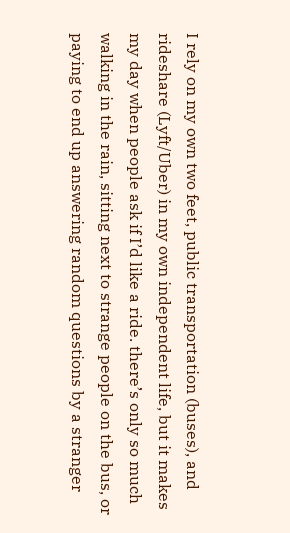I rely on my own two feet, public transportation (buses), and rideshare (Lyft/Uber) in my own independent life, but it makes my day when people ask if I’d like a ride. there’s only so much walking in the rain, sitting next to strange people on the bus, or paying to end up answering random questions by a stranger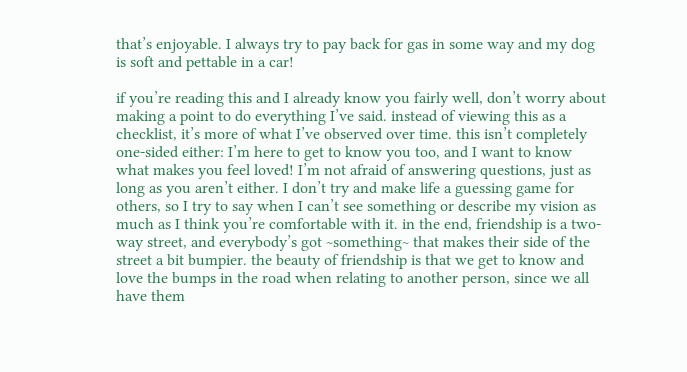that’s enjoyable. I always try to pay back for gas in some way and my dog is soft and pettable in a car!

if you’re reading this and I already know you fairly well, don’t worry about making a point to do everything I’ve said. instead of viewing this as a checklist, it’s more of what I’ve observed over time. this isn’t completely one-sided either: I’m here to get to know you too, and I want to know what makes you feel loved! I’m not afraid of answering questions, just as long as you aren’t either. I don’t try and make life a guessing game for others, so I try to say when I can’t see something or describe my vision as much as I think you’re comfortable with it. in the end, friendship is a two-way street, and everybody’s got ~something~ that makes their side of the street a bit bumpier. the beauty of friendship is that we get to know and love the bumps in the road when relating to another person, since we all have them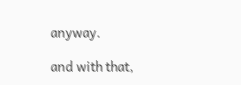anyway.

and with that,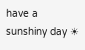have a sunshiny day ☀